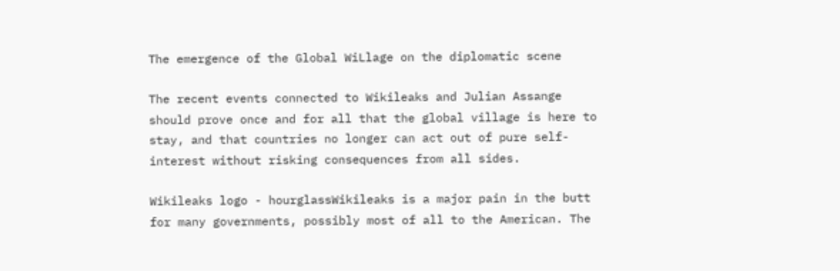The emergence of the Global WiLlage on the diplomatic scene

The recent events connected to Wikileaks and Julian Assange should prove once and for all that the global village is here to stay, and that countries no longer can act out of pure self-interest without risking consequences from all sides.

Wikileaks logo - hourglassWikileaks is a major pain in the butt for many governments, possibly most of all to the American. The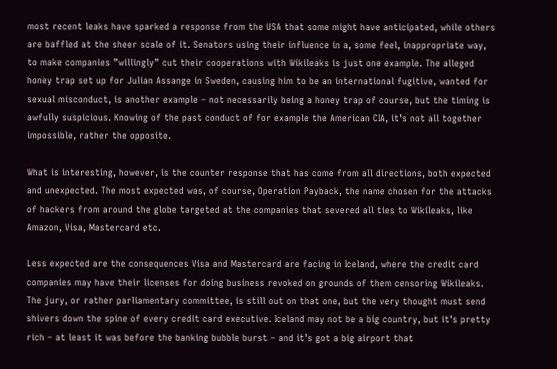most recent leaks have sparked a response from the USA that some might have anticipated, while others are baffled at the sheer scale of it. Senators using their influence in a, some feel, inappropriate way, to make companies ”willingly” cut their cooperations with Wikileaks is just one example. The alleged honey trap set up for Julian Assange in Sweden, causing him to be an international fugitive, wanted for sexual misconduct, is another example – not necessarily being a honey trap of course, but the timing is awfully suspicious. Knowing of the past conduct of for example the American CIA, it’s not all together impossible, rather the opposite.

What is interesting, however, is the counter response that has come from all directions, both expected and unexpected. The most expected was, of course, Operation Payback, the name chosen for the attacks of hackers from around the globe targeted at the companies that severed all ties to Wikileaks, like Amazon, Visa, Mastercard etc.

Less expected are the consequences Visa and Mastercard are facing in Iceland, where the credit card companies may have their licenses for doing business revoked on grounds of them censoring Wikileaks. The jury, or rather parliamentary committee, is still out on that one, but the very thought must send shivers down the spine of every credit card executive. Iceland may not be a big country, but it’s pretty rich – at least it was before the banking bubble burst – and it’s got a big airport that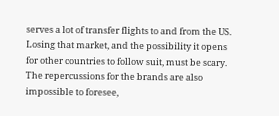serves a lot of transfer flights to and from the US. Losing that market, and the possibility it opens for other countries to follow suit, must be scary. The repercussions for the brands are also impossible to foresee,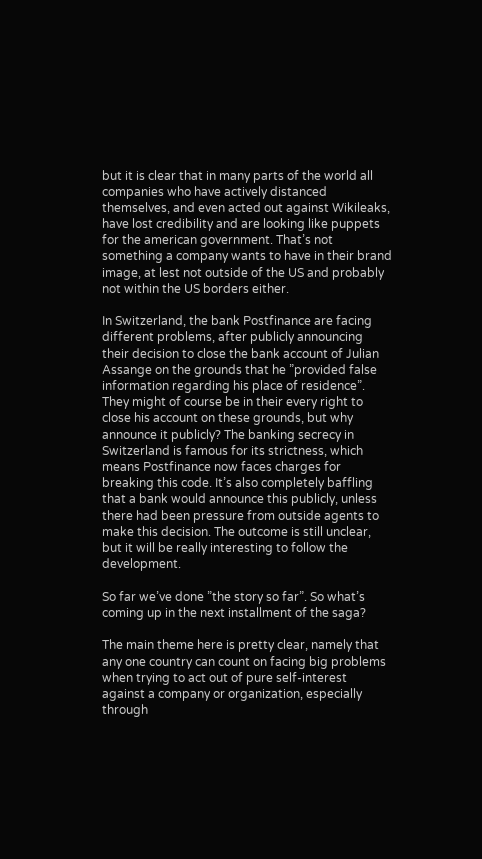but it is clear that in many parts of the world all companies who have actively distanced themselves, and even acted out against Wikileaks, have lost credibility and are looking like puppets for the american government. That’s not something a company wants to have in their brand image, at lest not outside of the US and probably not within the US borders either.

In Switzerland, the bank Postfinance are facing different problems, after publicly announcing their decision to close the bank account of Julian Assange on the grounds that he ”provided false information regarding his place of residence”. They might of course be in their every right to close his account on these grounds, but why announce it publicly? The banking secrecy in Switzerland is famous for its strictness, which means Postfinance now faces charges for breaking this code. It’s also completely baffling that a bank would announce this publicly, unless there had been pressure from outside agents to make this decision. The outcome is still unclear, but it will be really interesting to follow the development.

So far we’ve done ”the story so far”. So what’s coming up in the next installment of the saga?

The main theme here is pretty clear, namely that any one country can count on facing big problems when trying to act out of pure self-interest against a company or organization, especially through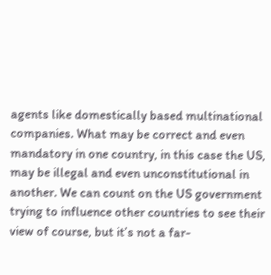agents like domestically based multinational companies. What may be correct and even mandatory in one country, in this case the US, may be illegal and even unconstitutional in another. We can count on the US government trying to influence other countries to see their view of course, but it’s not a far-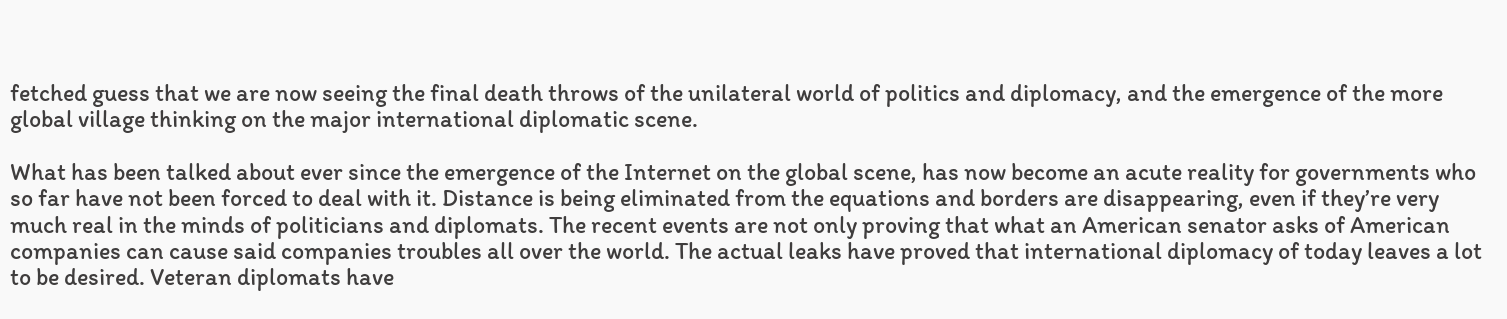fetched guess that we are now seeing the final death throws of the unilateral world of politics and diplomacy, and the emergence of the more global village thinking on the major international diplomatic scene.

What has been talked about ever since the emergence of the Internet on the global scene, has now become an acute reality for governments who so far have not been forced to deal with it. Distance is being eliminated from the equations and borders are disappearing, even if they’re very much real in the minds of politicians and diplomats. The recent events are not only proving that what an American senator asks of American companies can cause said companies troubles all over the world. The actual leaks have proved that international diplomacy of today leaves a lot to be desired. Veteran diplomats have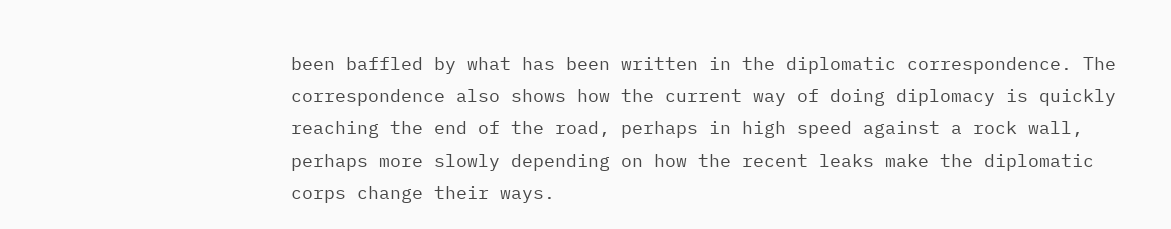been baffled by what has been written in the diplomatic correspondence. The correspondence also shows how the current way of doing diplomacy is quickly reaching the end of the road, perhaps in high speed against a rock wall, perhaps more slowly depending on how the recent leaks make the diplomatic corps change their ways.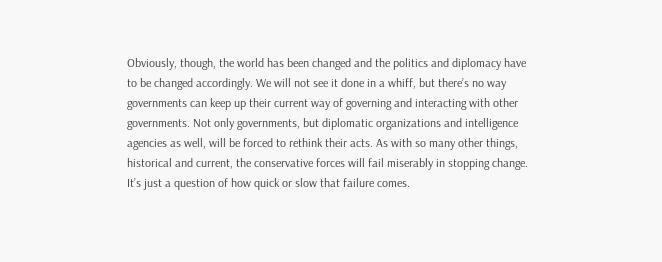Obviously, though, the world has been changed and the politics and diplomacy have to be changed accordingly. We will not see it done in a whiff, but there’s no way governments can keep up their current way of governing and interacting with other governments. Not only governments, but diplomatic organizations and intelligence agencies as well, will be forced to rethink their acts. As with so many other things, historical and current, the conservative forces will fail miserably in stopping change. It’s just a question of how quick or slow that failure comes.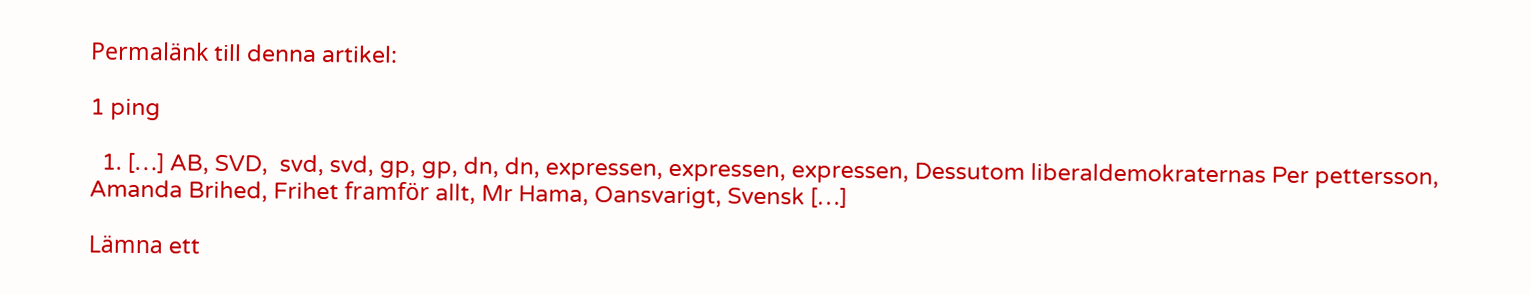Permalänk till denna artikel:

1 ping

  1. […] AB, SVD,  svd, svd, gp, gp, dn, dn, expressen, expressen, expressen, Dessutom liberaldemokraternas Per pettersson, Amanda Brihed, Frihet framför allt, Mr Hama, Oansvarigt, Svensk […]

Lämna ett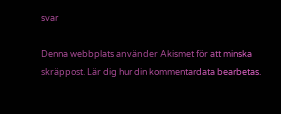svar

Denna webbplats använder Akismet för att minska skräppost. Lär dig hur din kommentardata bearbetas.